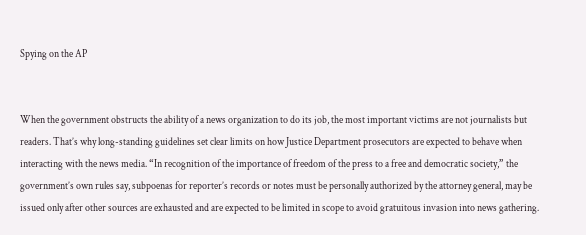Spying on the AP


When the government obstructs the ability of a news organization to do its job, the most important victims are not journalists but readers. That’s why long-standing guidelines set clear limits on how Justice Department prosecutors are expected to behave when interacting with the news media. “In recognition of the importance of freedom of the press to a free and democratic society,” the government’s own rules say, subpoenas for reporter’s records or notes must be personally authorized by the attorney general, may be issued only after other sources are exhausted and are expected to be limited in scope to avoid gratuitous invasion into news gathering.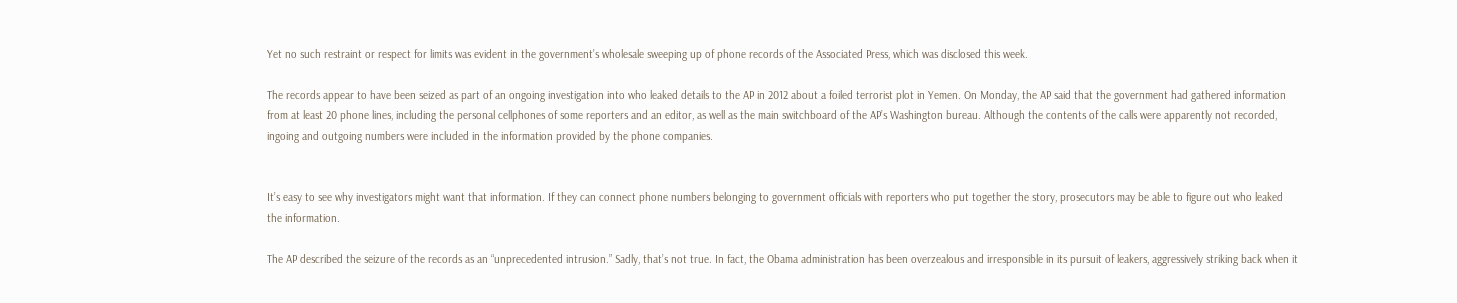Yet no such restraint or respect for limits was evident in the government’s wholesale sweeping up of phone records of the Associated Press, which was disclosed this week.

The records appear to have been seized as part of an ongoing investigation into who leaked details to the AP in 2012 about a foiled terrorist plot in Yemen. On Monday, the AP said that the government had gathered information from at least 20 phone lines, including the personal cellphones of some reporters and an editor, as well as the main switchboard of the AP’s Washington bureau. Although the contents of the calls were apparently not recorded, ingoing and outgoing numbers were included in the information provided by the phone companies.


It’s easy to see why investigators might want that information. If they can connect phone numbers belonging to government officials with reporters who put together the story, prosecutors may be able to figure out who leaked the information.

The AP described the seizure of the records as an “unprecedented intrusion.” Sadly, that’s not true. In fact, the Obama administration has been overzealous and irresponsible in its pursuit of leakers, aggressively striking back when it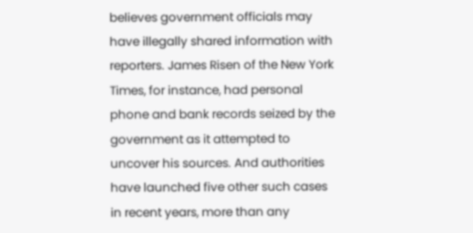believes government officials may have illegally shared information with reporters. James Risen of the New York Times, for instance, had personal phone and bank records seized by the government as it attempted to uncover his sources. And authorities have launched five other such cases in recent years, more than any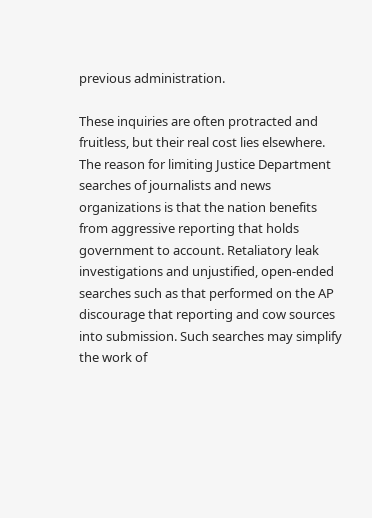previous administration.

These inquiries are often protracted and fruitless, but their real cost lies elsewhere. The reason for limiting Justice Department searches of journalists and news organizations is that the nation benefits from aggressive reporting that holds government to account. Retaliatory leak investigations and unjustified, open-ended searches such as that performed on the AP discourage that reporting and cow sources into submission. Such searches may simplify the work of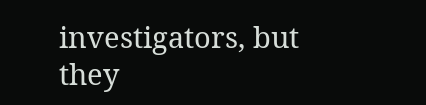investigators, but they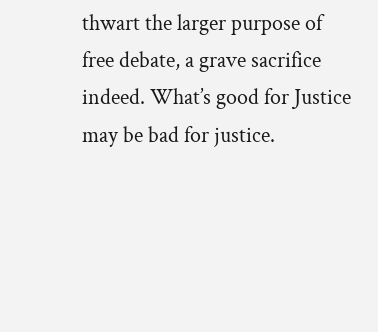thwart the larger purpose of free debate, a grave sacrifice indeed. What’s good for Justice may be bad for justice.